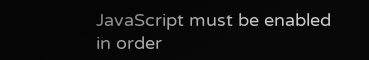JavaScript must be enabled in order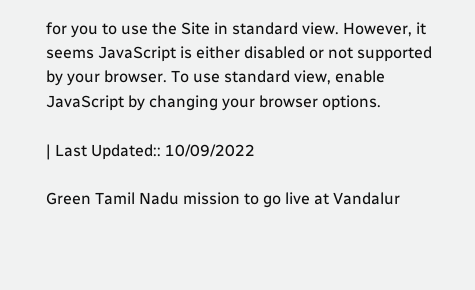for you to use the Site in standard view. However, it seems JavaScript is either disabled or not supported by your browser. To use standard view, enable JavaScript by changing your browser options.

| Last Updated:: 10/09/2022

Green Tamil Nadu mission to go live at Vandalur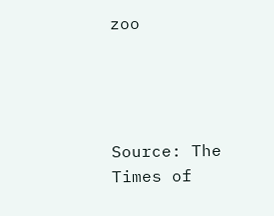zoo




Source: The Times of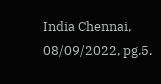India Chennai, 08/09/2022, pg.5.